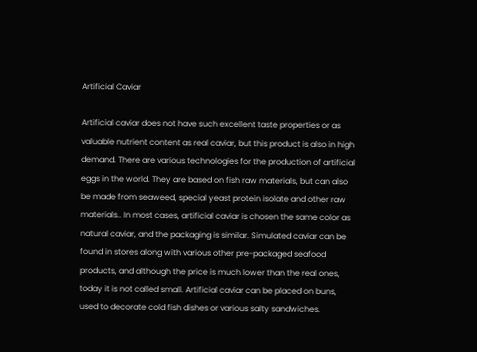Artificial Caviar

Artificial caviar does not have such excellent taste properties or as valuable nutrient content as real caviar, but this product is also in high demand. There are various technologies for the production of artificial eggs in the world. They are based on fish raw materials, but can also be made from seaweed, special yeast protein isolate and other raw materials.. In most cases, artificial caviar is chosen the same color as natural caviar, and the packaging is similar. Simulated caviar can be found in stores along with various other pre-packaged seafood products, and although the price is much lower than the real ones, today it is not called small. Artificial caviar can be placed on buns, used to decorate cold fish dishes or various salty sandwiches.